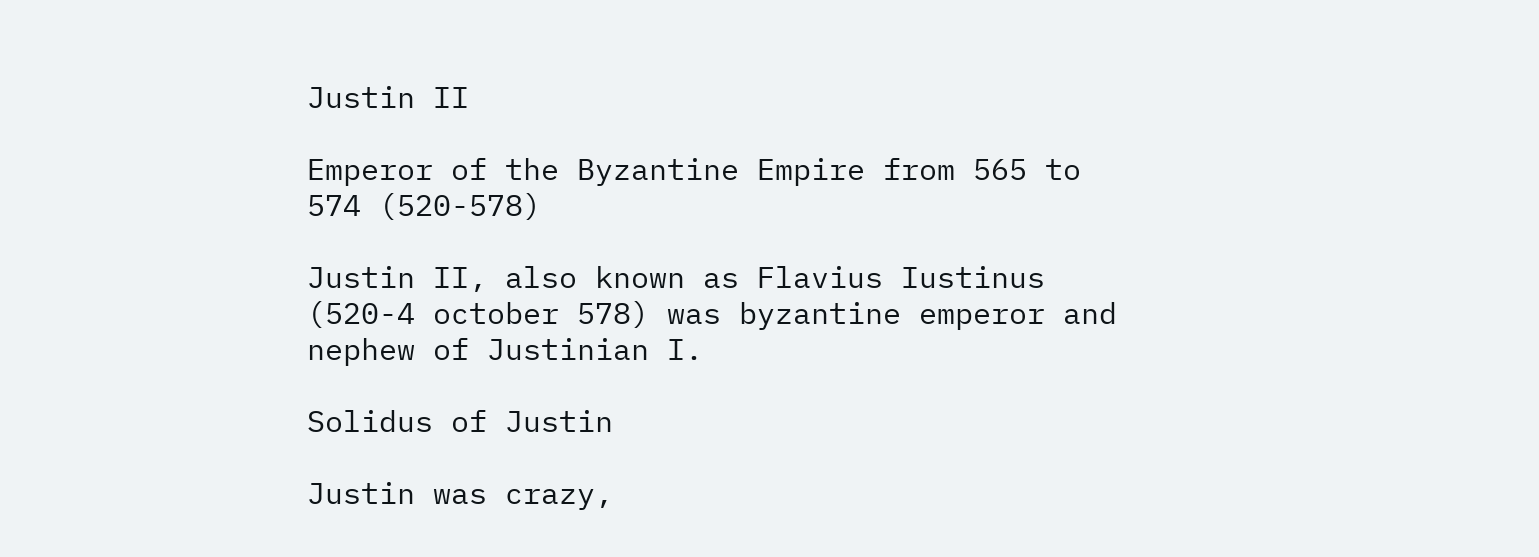Justin II

Emperor of the Byzantine Empire from 565 to 574 (520-578)

Justin II, also known as Flavius Iustinus (520-4 october 578) was byzantine emperor and nephew of Justinian I.

Solidus of Justin

Justin was crazy,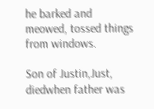he barked and meowed, tossed things from windows.

Son of Justin,Just, diedwhen father was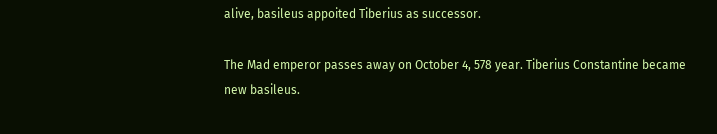alive, basileus appoited Tiberius as successor.

The Mad emperor passes away on October 4, 578 year. Tiberius Constantine became new basileus.